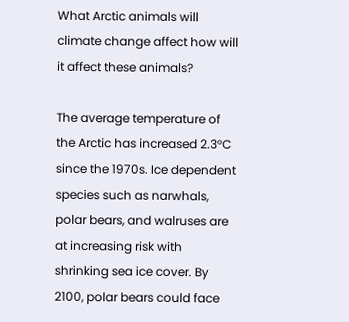What Arctic animals will climate change affect how will it affect these animals?

The average temperature of the Arctic has increased 2.3°C since the 1970s. Ice dependent species such as narwhals, polar bears, and walruses are at increasing risk with shrinking sea ice cover. By 2100, polar bears could face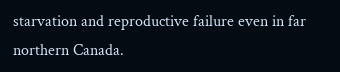starvation and reproductive failure even in far northern Canada.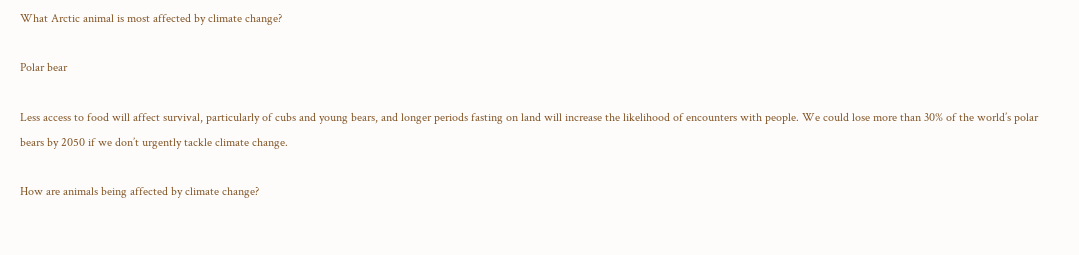What Arctic animal is most affected by climate change?

Polar bear

Less access to food will affect survival, particularly of cubs and young bears, and longer periods fasting on land will increase the likelihood of encounters with people. We could lose more than 30% of the world’s polar bears by 2050 if we don’t urgently tackle climate change.

How are animals being affected by climate change?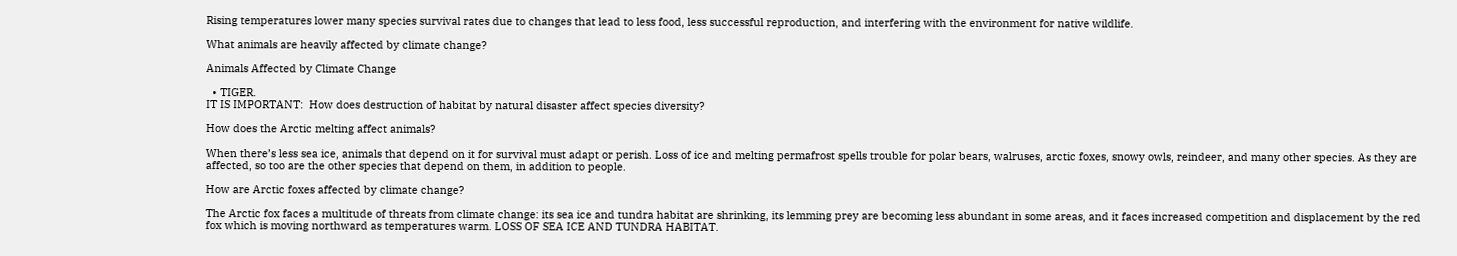Rising temperatures lower many species survival rates due to changes that lead to less food, less successful reproduction, and interfering with the environment for native wildlife.

What animals are heavily affected by climate change?

Animals Affected by Climate Change

  • TIGER.
IT IS IMPORTANT:  How does destruction of habitat by natural disaster affect species diversity?

How does the Arctic melting affect animals?

When there’s less sea ice, animals that depend on it for survival must adapt or perish. Loss of ice and melting permafrost spells trouble for polar bears, walruses, arctic foxes, snowy owls, reindeer, and many other species. As they are affected, so too are the other species that depend on them, in addition to people.

How are Arctic foxes affected by climate change?

The Arctic fox faces a multitude of threats from climate change: its sea ice and tundra habitat are shrinking, its lemming prey are becoming less abundant in some areas, and it faces increased competition and displacement by the red fox which is moving northward as temperatures warm. LOSS OF SEA ICE AND TUNDRA HABITAT.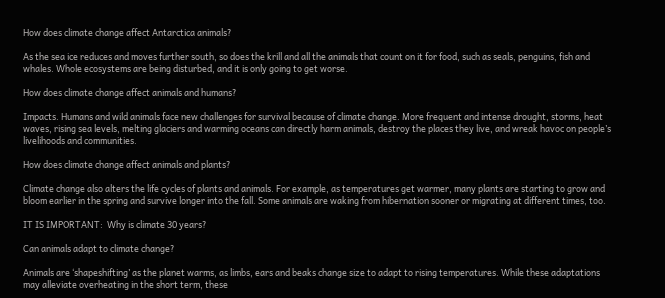How does climate change affect Antarctica animals?

As the sea ice reduces and moves further south, so does the krill and all the animals that count on it for food, such as seals, penguins, fish and whales. Whole ecosystems are being disturbed, and it is only going to get worse.

How does climate change affect animals and humans?

Impacts. Humans and wild animals face new challenges for survival because of climate change. More frequent and intense drought, storms, heat waves, rising sea levels, melting glaciers and warming oceans can directly harm animals, destroy the places they live, and wreak havoc on people’s livelihoods and communities.

How does climate change affect animals and plants?

Climate change also alters the life cycles of plants and animals. For example, as temperatures get warmer, many plants are starting to grow and bloom earlier in the spring and survive longer into the fall. Some animals are waking from hibernation sooner or migrating at different times, too.

IT IS IMPORTANT:  Why is climate 30 years?

Can animals adapt to climate change?

Animals are ‘shapeshifting’ as the planet warms, as limbs, ears and beaks change size to adapt to rising temperatures. While these adaptations may alleviate overheating in the short term, these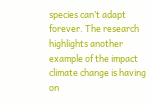species can’t adapt forever. The research highlights another example of the impact climate change is having on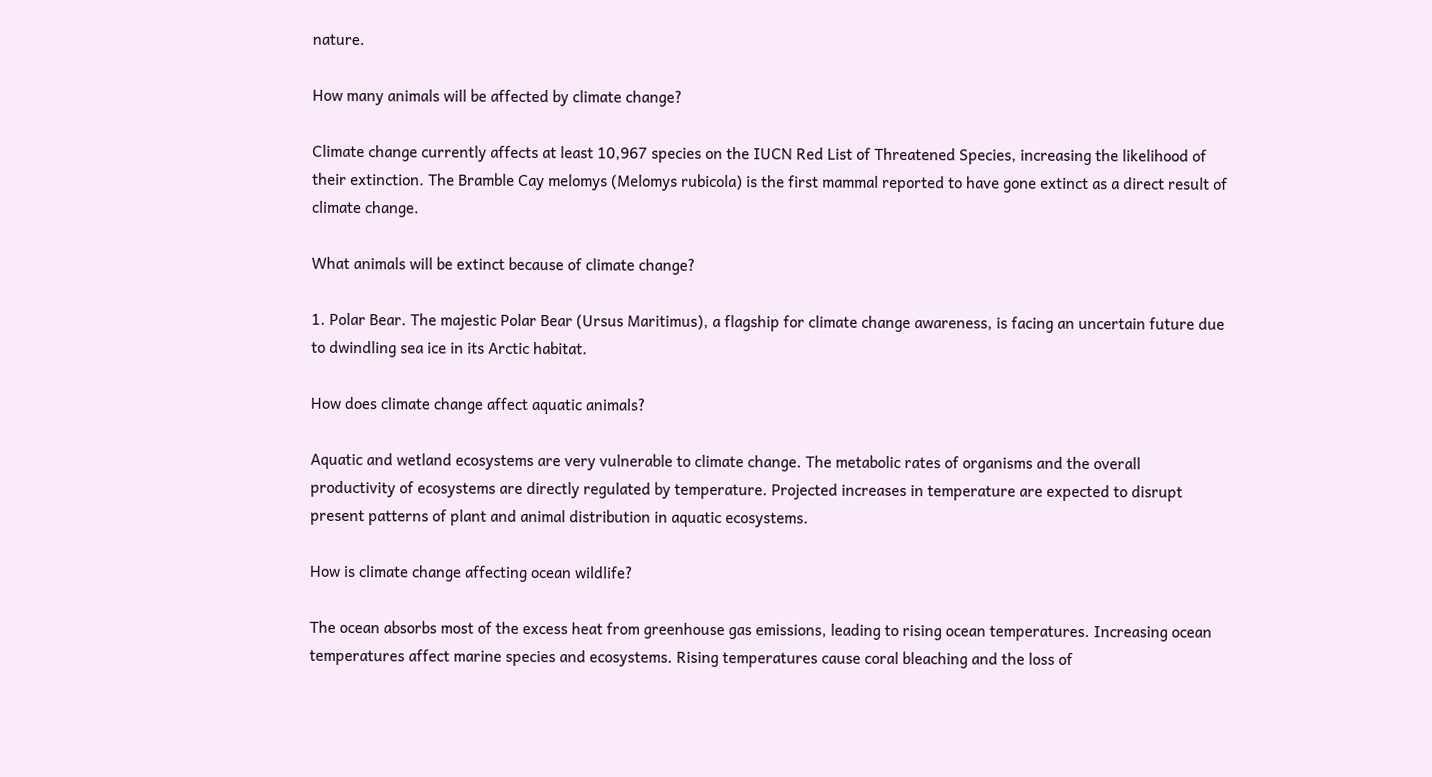nature.

How many animals will be affected by climate change?

Climate change currently affects at least 10,967 species on the IUCN Red List of Threatened Species, increasing the likelihood of their extinction. The Bramble Cay melomys (Melomys rubicola) is the first mammal reported to have gone extinct as a direct result of climate change.

What animals will be extinct because of climate change?

1. Polar Bear. The majestic Polar Bear (Ursus Maritimus), a flagship for climate change awareness, is facing an uncertain future due to dwindling sea ice in its Arctic habitat.

How does climate change affect aquatic animals?

Aquatic and wetland ecosystems are very vulnerable to climate change. The metabolic rates of organisms and the overall productivity of ecosystems are directly regulated by temperature. Projected increases in temperature are expected to disrupt present patterns of plant and animal distribution in aquatic ecosystems.

How is climate change affecting ocean wildlife?

The ocean absorbs most of the excess heat from greenhouse gas emissions, leading to rising ocean temperatures. Increasing ocean temperatures affect marine species and ecosystems. Rising temperatures cause coral bleaching and the loss of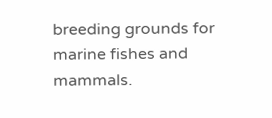breeding grounds for marine fishes and mammals.